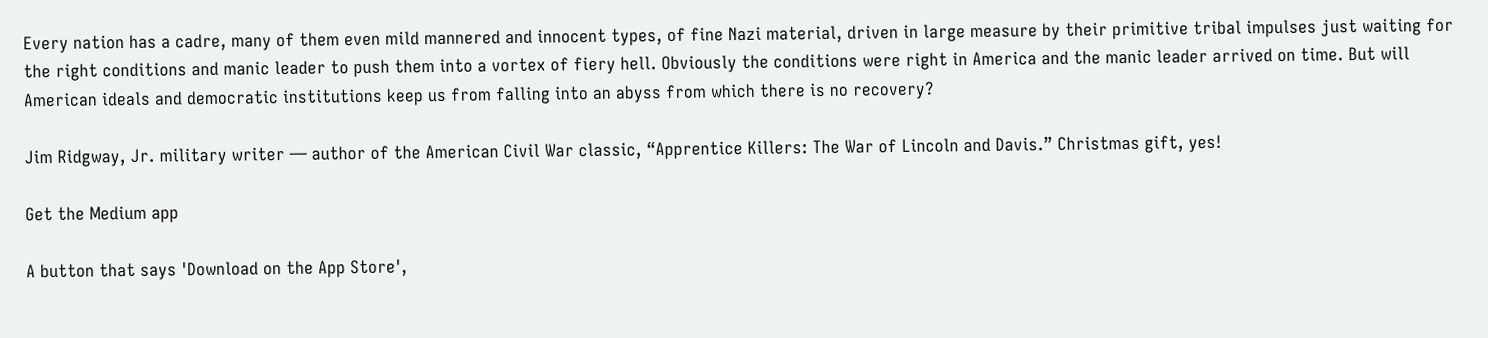Every nation has a cadre, many of them even mild mannered and innocent types, of fine Nazi material, driven in large measure by their primitive tribal impulses just waiting for the right conditions and manic leader to push them into a vortex of fiery hell. Obviously the conditions were right in America and the manic leader arrived on time. But will American ideals and democratic institutions keep us from falling into an abyss from which there is no recovery?

Jim Ridgway, Jr. military writer — author of the American Civil War classic, “Apprentice Killers: The War of Lincoln and Davis.” Christmas gift, yes!

Get the Medium app

A button that says 'Download on the App Store',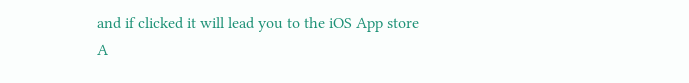and if clicked it will lead you to the iOS App store
A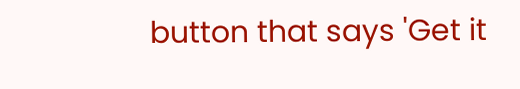button that says 'Get it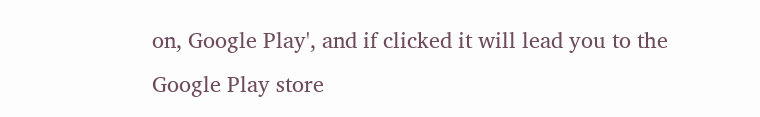on, Google Play', and if clicked it will lead you to the Google Play store